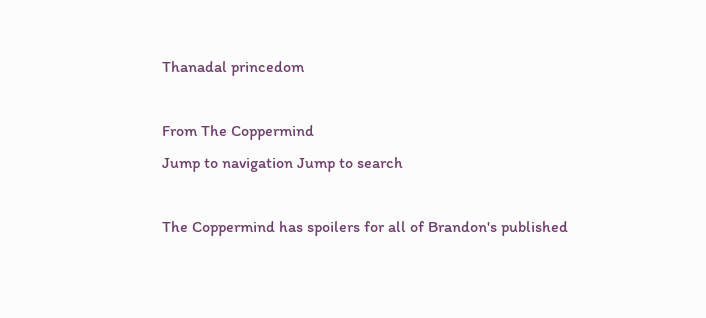Thanadal princedom

From The Coppermind
Jump to navigation Jump to search

The Coppermind has spoilers for all of Brandon's published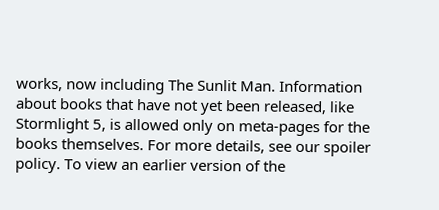works, now including The Sunlit Man. Information about books that have not yet been released, like Stormlight 5, is allowed only on meta-pages for the books themselves. For more details, see our spoiler policy. To view an earlier version of the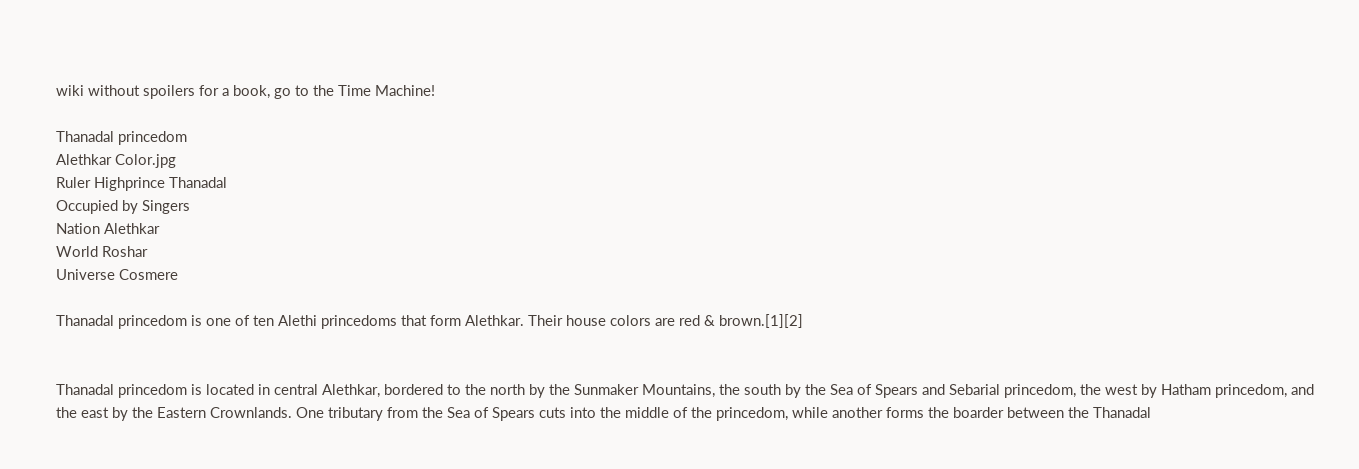wiki without spoilers for a book, go to the Time Machine!

Thanadal princedom
Alethkar Color.jpg
Ruler Highprince Thanadal
Occupied by Singers
Nation Alethkar
World Roshar
Universe Cosmere

Thanadal princedom is one of ten Alethi princedoms that form Alethkar. Their house colors are red & brown.[1][2]


Thanadal princedom is located in central Alethkar, bordered to the north by the Sunmaker Mountains, the south by the Sea of Spears and Sebarial princedom, the west by Hatham princedom, and the east by the Eastern Crownlands. One tributary from the Sea of Spears cuts into the middle of the princedom, while another forms the boarder between the Thanadal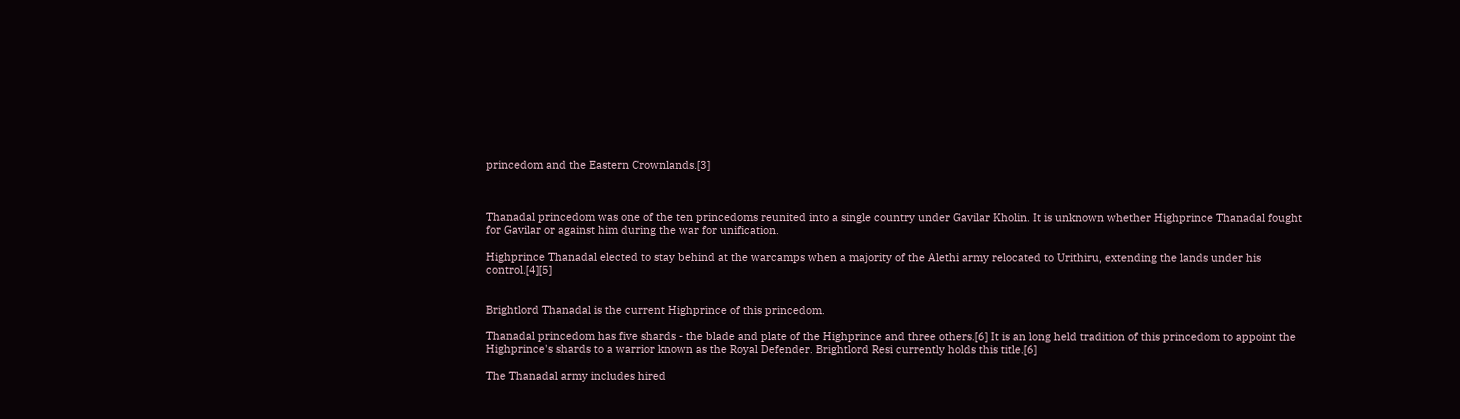princedom and the Eastern Crownlands.[3]



Thanadal princedom was one of the ten princedoms reunited into a single country under Gavilar Kholin. It is unknown whether Highprince Thanadal fought for Gavilar or against him during the war for unification.

Highprince Thanadal elected to stay behind at the warcamps when a majority of the Alethi army relocated to Urithiru, extending the lands under his control.[4][5]


Brightlord Thanadal is the current Highprince of this princedom.

Thanadal princedom has five shards - the blade and plate of the Highprince and three others.[6] It is an long held tradition of this princedom to appoint the Highprince's shards to a warrior known as the Royal Defender. Brightlord Resi currently holds this title.[6]

The Thanadal army includes hired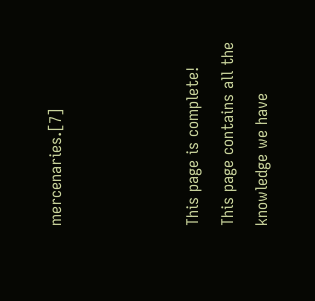mercenaries.[7]



This page is complete!
This page contains all the knowledge we have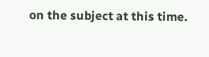on the subject at this time.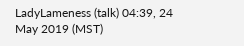LadyLameness (talk) 04:39, 24 May 2019 (MST)